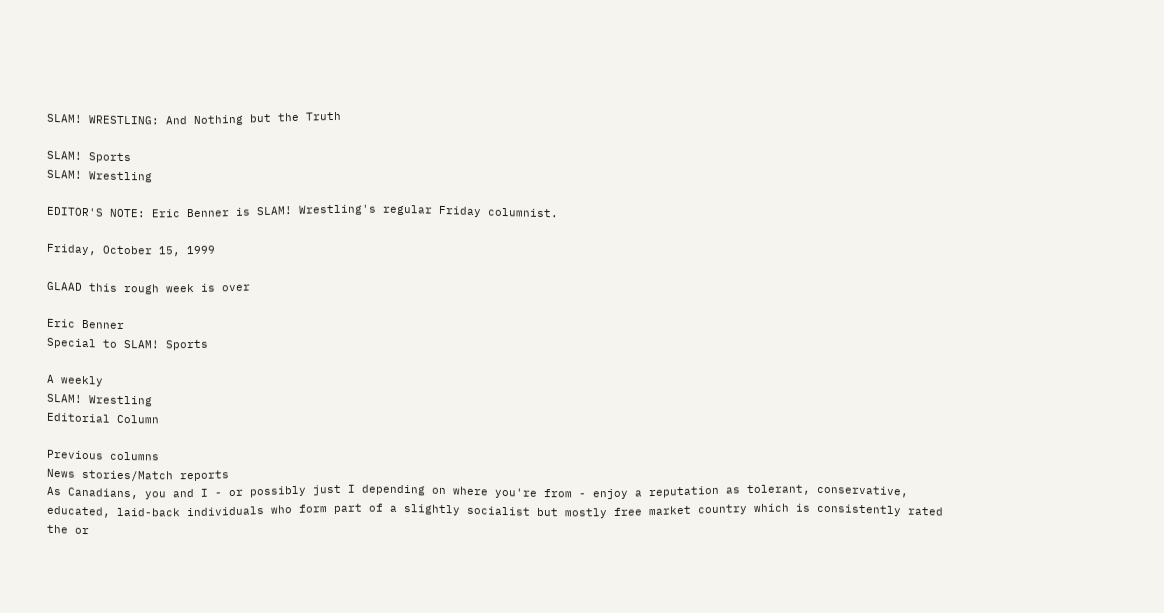SLAM! WRESTLING: And Nothing but the Truth

SLAM! Sports
SLAM! Wrestling

EDITOR'S NOTE: Eric Benner is SLAM! Wrestling's regular Friday columnist.

Friday, October 15, 1999

GLAAD this rough week is over

Eric Benner
Special to SLAM! Sports

A weekly
SLAM! Wrestling
Editorial Column

Previous columns
News stories/Match reports
As Canadians, you and I - or possibly just I depending on where you're from - enjoy a reputation as tolerant, conservative, educated, laid-back individuals who form part of a slightly socialist but mostly free market country which is consistently rated the or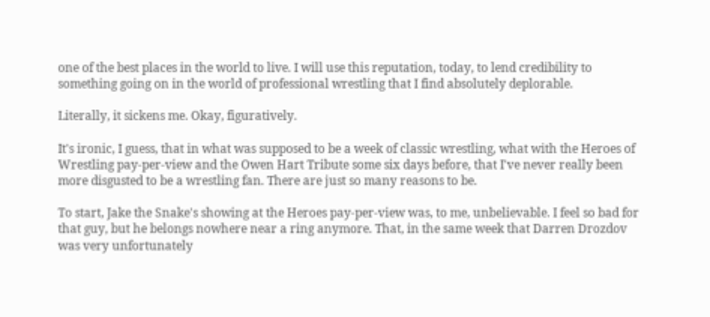one of the best places in the world to live. I will use this reputation, today, to lend credibility to something going on in the world of professional wrestling that I find absolutely deplorable.

Literally, it sickens me. Okay, figuratively.

It's ironic, I guess, that in what was supposed to be a week of classic wrestling, what with the Heroes of Wrestling pay-per-view and the Owen Hart Tribute some six days before, that I've never really been more disgusted to be a wrestling fan. There are just so many reasons to be.

To start, Jake the Snake's showing at the Heroes pay-per-view was, to me, unbelievable. I feel so bad for that guy, but he belongs nowhere near a ring anymore. That, in the same week that Darren Drozdov was very unfortunately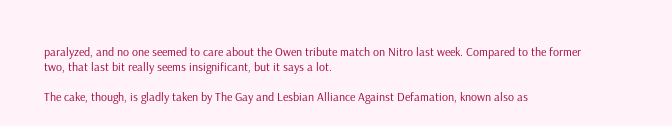paralyzed, and no one seemed to care about the Owen tribute match on Nitro last week. Compared to the former two, that last bit really seems insignificant, but it says a lot.

The cake, though, is gladly taken by The Gay and Lesbian Alliance Against Defamation, known also as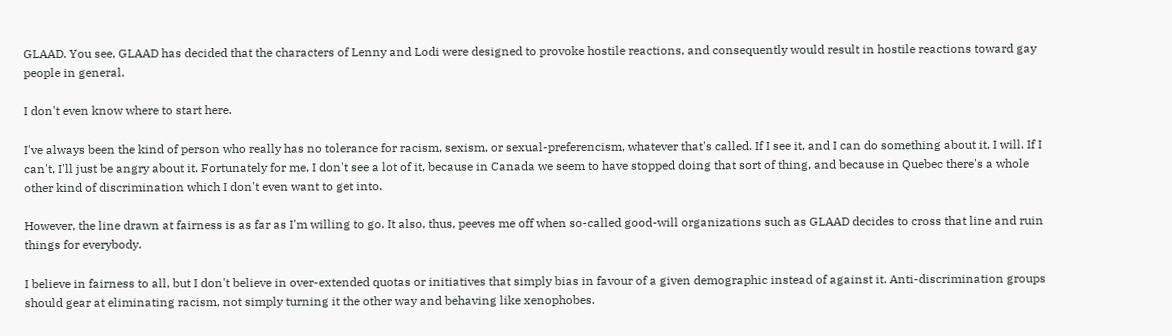GLAAD. You see, GLAAD has decided that the characters of Lenny and Lodi were designed to provoke hostile reactions, and consequently would result in hostile reactions toward gay people in general.

I don't even know where to start here.

I've always been the kind of person who really has no tolerance for racism, sexism, or sexual-preferencism, whatever that's called. If I see it, and I can do something about it, I will. If I can't, I'll just be angry about it. Fortunately for me, I don't see a lot of it, because in Canada we seem to have stopped doing that sort of thing, and because in Quebec there's a whole other kind of discrimination which I don't even want to get into.

However, the line drawn at fairness is as far as I'm willing to go. It also, thus, peeves me off when so-called good-will organizations such as GLAAD decides to cross that line and ruin things for everybody.

I believe in fairness to all, but I don't believe in over-extended quotas or initiatives that simply bias in favour of a given demographic instead of against it. Anti-discrimination groups should gear at eliminating racism, not simply turning it the other way and behaving like xenophobes.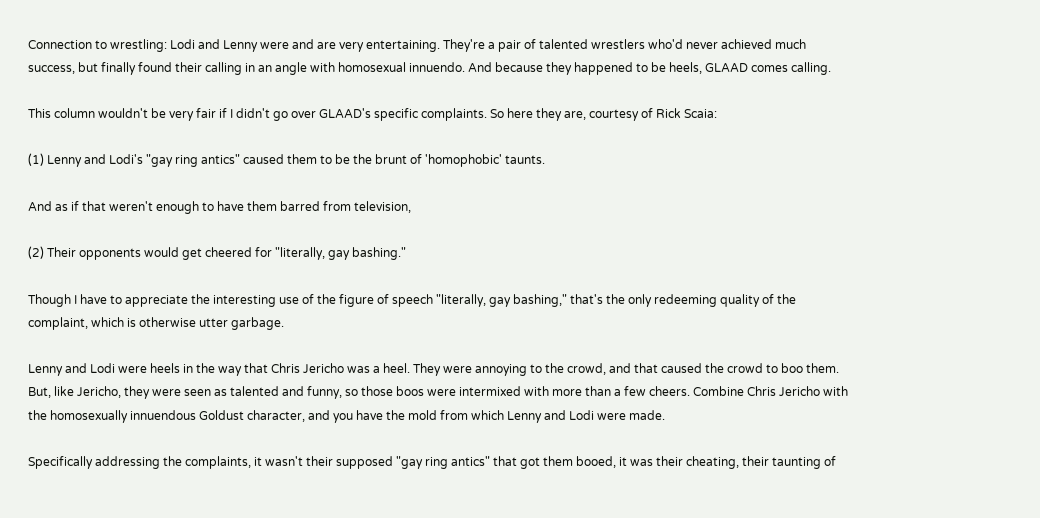Connection to wrestling: Lodi and Lenny were and are very entertaining. They're a pair of talented wrestlers who'd never achieved much success, but finally found their calling in an angle with homosexual innuendo. And because they happened to be heels, GLAAD comes calling.

This column wouldn't be very fair if I didn't go over GLAAD's specific complaints. So here they are, courtesy of Rick Scaia:

(1) Lenny and Lodi's "gay ring antics" caused them to be the brunt of 'homophobic' taunts.

And as if that weren't enough to have them barred from television,

(2) Their opponents would get cheered for "literally, gay bashing."

Though I have to appreciate the interesting use of the figure of speech "literally, gay bashing," that's the only redeeming quality of the complaint, which is otherwise utter garbage.

Lenny and Lodi were heels in the way that Chris Jericho was a heel. They were annoying to the crowd, and that caused the crowd to boo them. But, like Jericho, they were seen as talented and funny, so those boos were intermixed with more than a few cheers. Combine Chris Jericho with the homosexually innuendous Goldust character, and you have the mold from which Lenny and Lodi were made.

Specifically addressing the complaints, it wasn't their supposed "gay ring antics" that got them booed, it was their cheating, their taunting of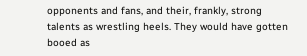opponents and fans, and their, frankly, strong talents as wrestling heels. They would have gotten booed as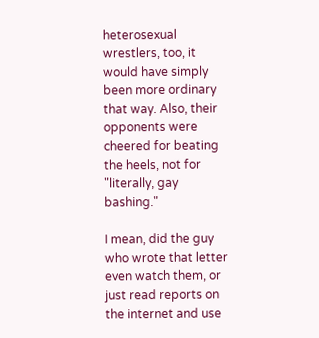heterosexual wrestlers, too, it would have simply been more ordinary that way. Also, their opponents were cheered for beating the heels, not for "literally, gay bashing."

I mean, did the guy who wrote that letter even watch them, or just read reports on the internet and use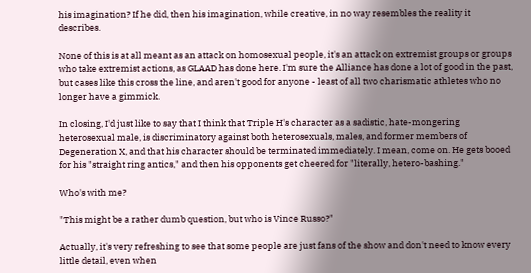his imagination? If he did, then his imagination, while creative, in no way resembles the reality it describes.

None of this is at all meant as an attack on homosexual people, it's an attack on extremist groups or groups who take extremist actions, as GLAAD has done here. I'm sure the Alliance has done a lot of good in the past, but cases like this cross the line, and aren't good for anyone - least of all two charismatic athletes who no longer have a gimmick.

In closing, I'd just like to say that I think that Triple H's character as a sadistic, hate-mongering heterosexual male, is discriminatory against both heterosexuals, males, and former members of Degeneration X, and that his character should be terminated immediately. I mean, come on. He gets booed for his "straight ring antics," and then his opponents get cheered for "literally, hetero-bashing."

Who's with me?

"This might be a rather dumb question, but who is Vince Russo?"

Actually, it's very refreshing to see that some people are just fans of the show and don't need to know every little detail, even when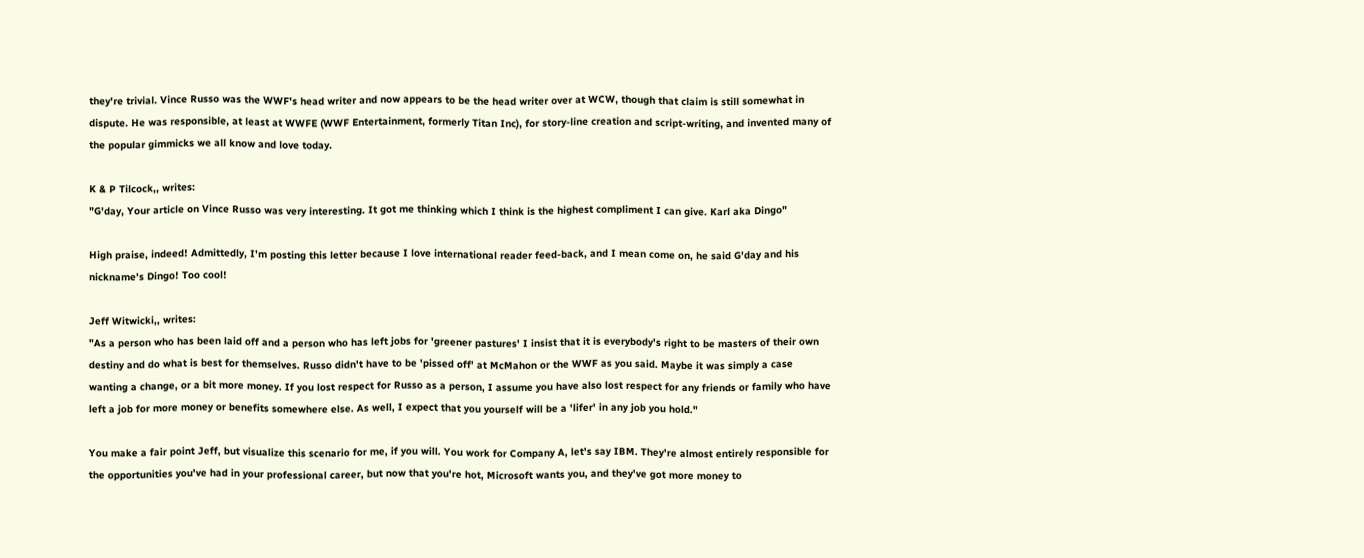they're trivial. Vince Russo was the WWF's head writer and now appears to be the head writer over at WCW, though that claim is still somewhat in dispute. He was responsible, at least at WWFE (WWF Entertainment, formerly Titan Inc), for story-line creation and script-writing, and invented many of the popular gimmicks we all know and love today.

K & P Tilcock,, writes:
"G'day, Your article on Vince Russo was very interesting. It got me thinking which I think is the highest compliment I can give. Karl aka Dingo"

High praise, indeed! Admittedly, I'm posting this letter because I love international reader feed-back, and I mean come on, he said G'day and his nickname's Dingo! Too cool!

Jeff Witwicki,, writes:
"As a person who has been laid off and a person who has left jobs for 'greener pastures' I insist that it is everybody's right to be masters of their own destiny and do what is best for themselves. Russo didn't have to be 'pissed off' at McMahon or the WWF as you said. Maybe it was simply a case wanting a change, or a bit more money. If you lost respect for Russo as a person, I assume you have also lost respect for any friends or family who have left a job for more money or benefits somewhere else. As well, I expect that you yourself will be a 'lifer' in any job you hold."

You make a fair point Jeff, but visualize this scenario for me, if you will. You work for Company A, let's say IBM. They're almost entirely responsible for the opportunities you've had in your professional career, but now that you're hot, Microsoft wants you, and they've got more money to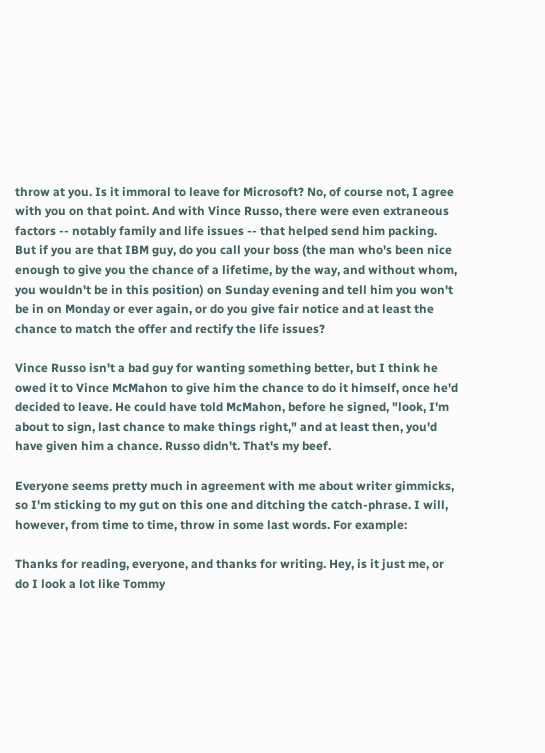throw at you. Is it immoral to leave for Microsoft? No, of course not, I agree with you on that point. And with Vince Russo, there were even extraneous factors -- notably family and life issues -- that helped send him packing. But if you are that IBM guy, do you call your boss (the man who's been nice enough to give you the chance of a lifetime, by the way, and without whom, you wouldn't be in this position) on Sunday evening and tell him you won't be in on Monday or ever again, or do you give fair notice and at least the chance to match the offer and rectify the life issues?

Vince Russo isn't a bad guy for wanting something better, but I think he owed it to Vince McMahon to give him the chance to do it himself, once he'd decided to leave. He could have told McMahon, before he signed, "look, I'm about to sign, last chance to make things right," and at least then, you'd have given him a chance. Russo didn't. That's my beef.

Everyone seems pretty much in agreement with me about writer gimmicks, so I'm sticking to my gut on this one and ditching the catch-phrase. I will, however, from time to time, throw in some last words. For example:

Thanks for reading, everyone, and thanks for writing. Hey, is it just me, or do I look a lot like Tommy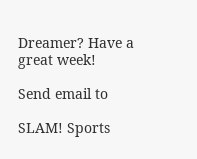Dreamer? Have a great week!

Send email to

SLAM! Sports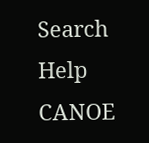Search   Help   CANOE